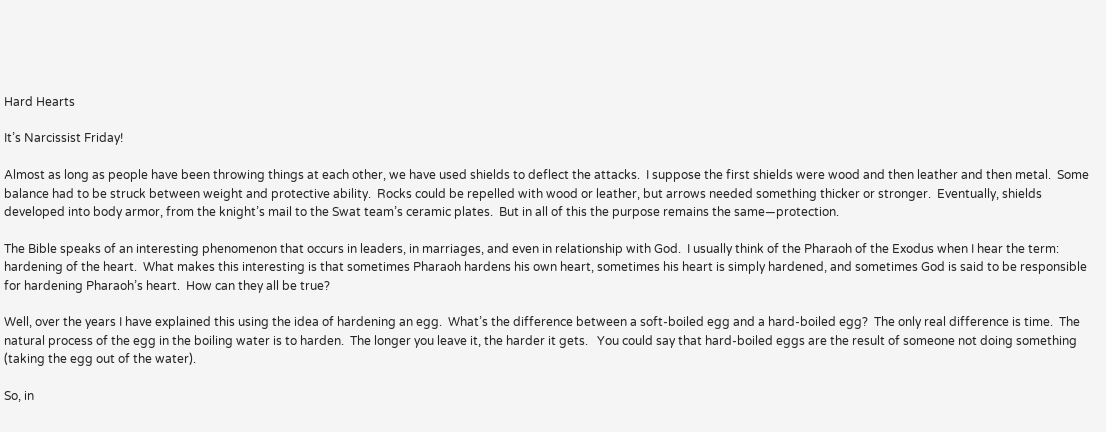Hard Hearts

It’s Narcissist Friday!

Almost as long as people have been throwing things at each other, we have used shields to deflect the attacks.  I suppose the first shields were wood and then leather and then metal.  Some balance had to be struck between weight and protective ability.  Rocks could be repelled with wood or leather, but arrows needed something thicker or stronger.  Eventually, shields developed into body armor, from the knight’s mail to the Swat team’s ceramic plates.  But in all of this the purpose remains the same—protection.

The Bible speaks of an interesting phenomenon that occurs in leaders, in marriages, and even in relationship with God.  I usually think of the Pharaoh of the Exodus when I hear the term: hardening of the heart.  What makes this interesting is that sometimes Pharaoh hardens his own heart, sometimes his heart is simply hardened, and sometimes God is said to be responsible for hardening Pharaoh’s heart.  How can they all be true?

Well, over the years I have explained this using the idea of hardening an egg.  What’s the difference between a soft-boiled egg and a hard-boiled egg?  The only real difference is time.  The natural process of the egg in the boiling water is to harden.  The longer you leave it, the harder it gets.   You could say that hard-boiled eggs are the result of someone not doing something (taking the egg out of the water).

So, in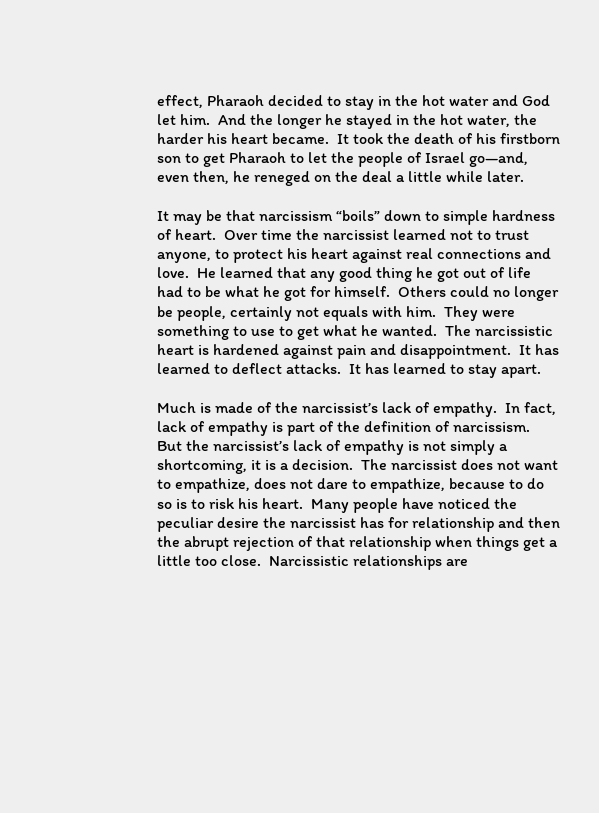effect, Pharaoh decided to stay in the hot water and God let him.  And the longer he stayed in the hot water, the harder his heart became.  It took the death of his firstborn son to get Pharaoh to let the people of Israel go—and, even then, he reneged on the deal a little while later.

It may be that narcissism “boils” down to simple hardness of heart.  Over time the narcissist learned not to trust anyone, to protect his heart against real connections and love.  He learned that any good thing he got out of life had to be what he got for himself.  Others could no longer be people, certainly not equals with him.  They were something to use to get what he wanted.  The narcissistic heart is hardened against pain and disappointment.  It has learned to deflect attacks.  It has learned to stay apart.

Much is made of the narcissist’s lack of empathy.  In fact, lack of empathy is part of the definition of narcissism.  But the narcissist’s lack of empathy is not simply a shortcoming, it is a decision.  The narcissist does not want to empathize, does not dare to empathize, because to do so is to risk his heart.  Many people have noticed the peculiar desire the narcissist has for relationship and then the abrupt rejection of that relationship when things get a little too close.  Narcissistic relationships are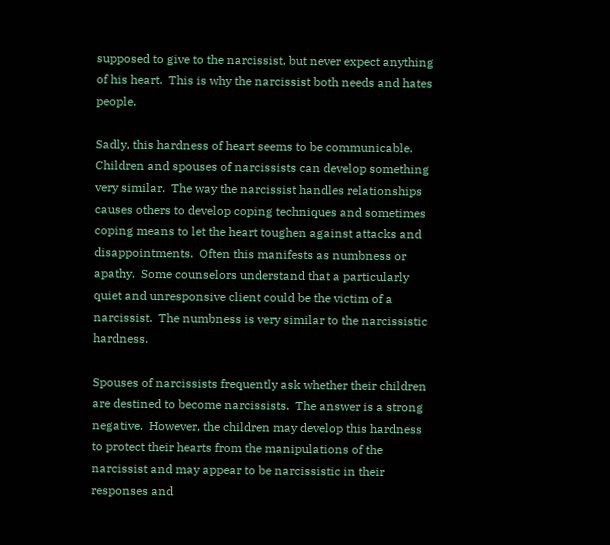supposed to give to the narcissist, but never expect anything of his heart.  This is why the narcissist both needs and hates people.

Sadly, this hardness of heart seems to be communicable.  Children and spouses of narcissists can develop something very similar.  The way the narcissist handles relationships causes others to develop coping techniques and sometimes coping means to let the heart toughen against attacks and disappointments.  Often this manifests as numbness or apathy.  Some counselors understand that a particularly quiet and unresponsive client could be the victim of a narcissist.  The numbness is very similar to the narcissistic hardness.

Spouses of narcissists frequently ask whether their children are destined to become narcissists.  The answer is a strong negative.  However, the children may develop this hardness to protect their hearts from the manipulations of the narcissist and may appear to be narcissistic in their responses and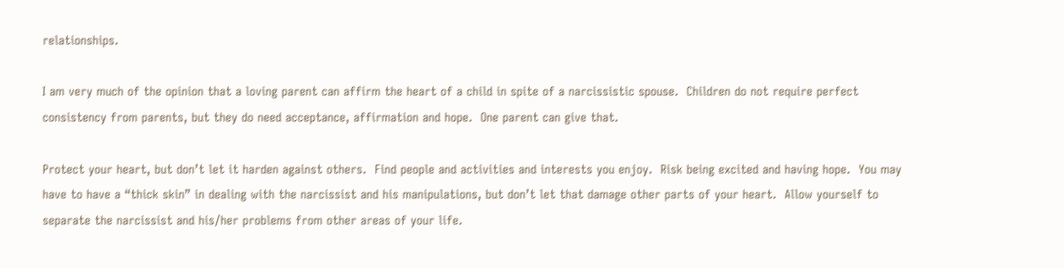relationships.

I am very much of the opinion that a loving parent can affirm the heart of a child in spite of a narcissistic spouse.  Children do not require perfect consistency from parents, but they do need acceptance, affirmation and hope.  One parent can give that.

Protect your heart, but don’t let it harden against others.  Find people and activities and interests you enjoy.  Risk being excited and having hope.  You may have to have a “thick skin” in dealing with the narcissist and his manipulations, but don’t let that damage other parts of your heart.  Allow yourself to separate the narcissist and his/her problems from other areas of your life.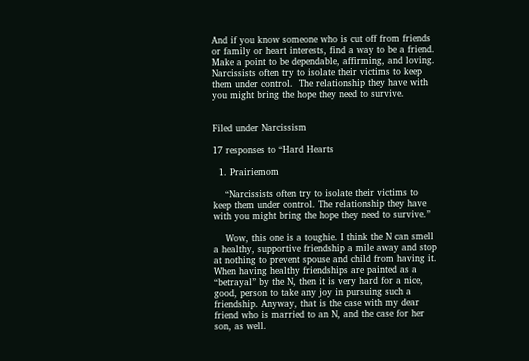And if you know someone who is cut off from friends or family or heart interests, find a way to be a friend.  Make a point to be dependable, affirming, and loving.  Narcissists often try to isolate their victims to keep them under control.  The relationship they have with you might bring the hope they need to survive.


Filed under Narcissism

17 responses to “Hard Hearts

  1. Prairiemom

    “Narcissists often try to isolate their victims to keep them under control. The relationship they have with you might bring the hope they need to survive.”

    Wow, this one is a toughie. I think the N can smell a healthy, supportive friendship a mile away and stop at nothing to prevent spouse and child from having it. When having healthy friendships are painted as a “betrayal” by the N, then it is very hard for a nice, good, person to take any joy in pursuing such a friendship. Anyway, that is the case with my dear friend who is married to an N, and the case for her son, as well.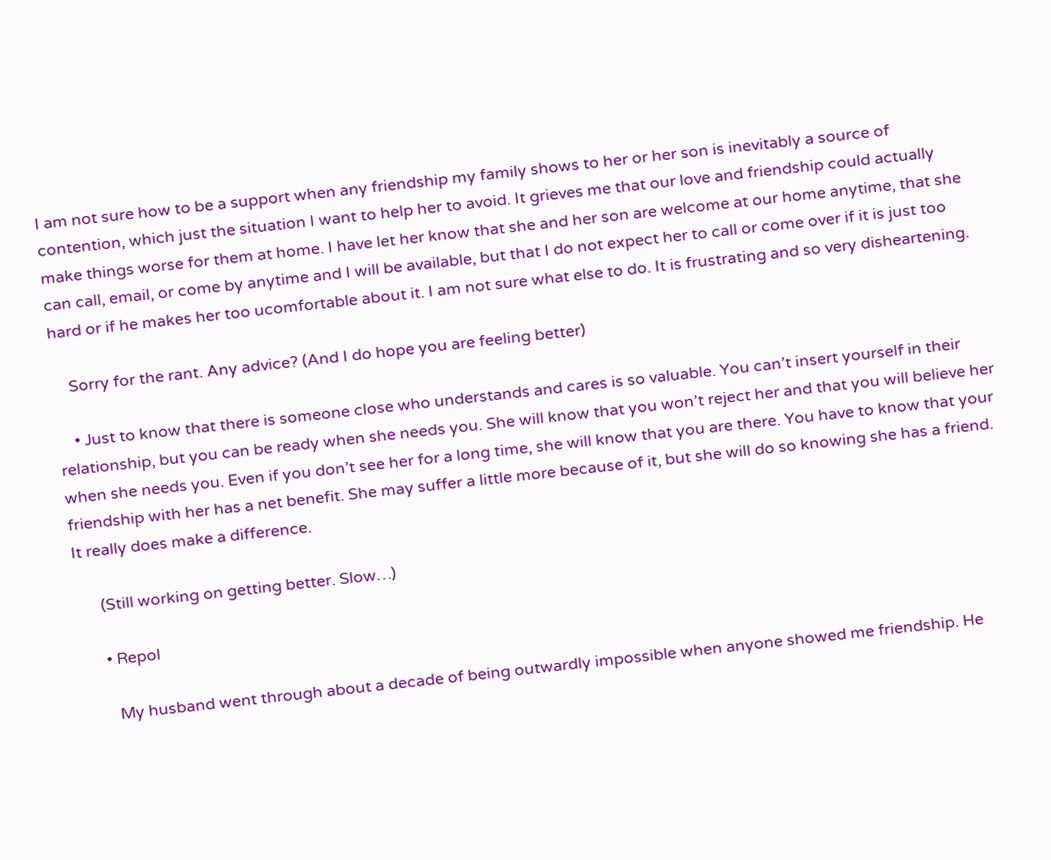I am not sure how to be a support when any friendship my family shows to her or her son is inevitably a source of contention, which just the situation I want to help her to avoid. It grieves me that our love and friendship could actually make things worse for them at home. I have let her know that she and her son are welcome at our home anytime, that she can call, email, or come by anytime and I will be available, but that I do not expect her to call or come over if it is just too hard or if he makes her too ucomfortable about it. I am not sure what else to do. It is frustrating and so very disheartening.

    Sorry for the rant. Any advice? (And I do hope you are feeling better)

    • Just to know that there is someone close who understands and cares is so valuable. You can’t insert yourself in their relationship, but you can be ready when she needs you. She will know that you won’t reject her and that you will believe her when she needs you. Even if you don’t see her for a long time, she will know that you are there. You have to know that your friendship with her has a net benefit. She may suffer a little more because of it, but she will do so knowing she has a friend. It really does make a difference.

      (Still working on getting better. Slow…)

      • Repol

        My husband went through about a decade of being outwardly impossible when anyone showed me friendship. He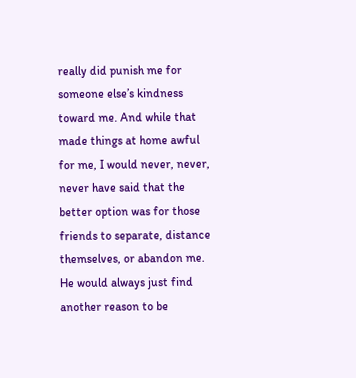really did punish me for someone else’s kindness toward me. And while that made things at home awful for me, I would never, never, never have said that the better option was for those friends to separate, distance themselves, or abandon me. He would always just find another reason to be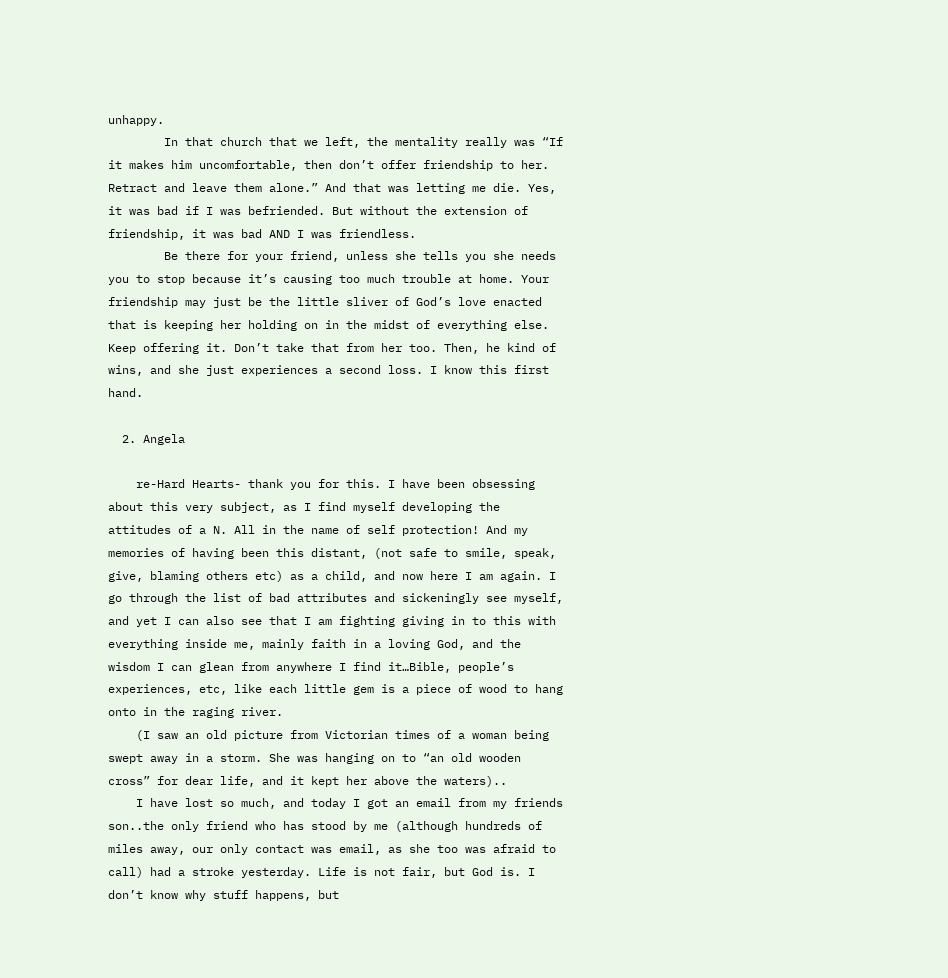unhappy.
        In that church that we left, the mentality really was “If it makes him uncomfortable, then don’t offer friendship to her. Retract and leave them alone.” And that was letting me die. Yes, it was bad if I was befriended. But without the extension of friendship, it was bad AND I was friendless.
        Be there for your friend, unless she tells you she needs you to stop because it’s causing too much trouble at home. Your friendship may just be the little sliver of God’s love enacted that is keeping her holding on in the midst of everything else. Keep offering it. Don’t take that from her too. Then, he kind of wins, and she just experiences a second loss. I know this first hand.

  2. Angela

    re-Hard Hearts- thank you for this. I have been obsessing about this very subject, as I find myself developing the attitudes of a N. All in the name of self protection! And my memories of having been this distant, (not safe to smile, speak, give, blaming others etc) as a child, and now here I am again. I go through the list of bad attributes and sickeningly see myself, and yet I can also see that I am fighting giving in to this with everything inside me, mainly faith in a loving God, and the wisdom I can glean from anywhere I find it…Bible, people’s experiences, etc, like each little gem is a piece of wood to hang onto in the raging river.
    (I saw an old picture from Victorian times of a woman being swept away in a storm. She was hanging on to “an old wooden cross” for dear life, and it kept her above the waters)..
    I have lost so much, and today I got an email from my friends son..the only friend who has stood by me (although hundreds of miles away, our only contact was email, as she too was afraid to call) had a stroke yesterday. Life is not fair, but God is. I don’t know why stuff happens, but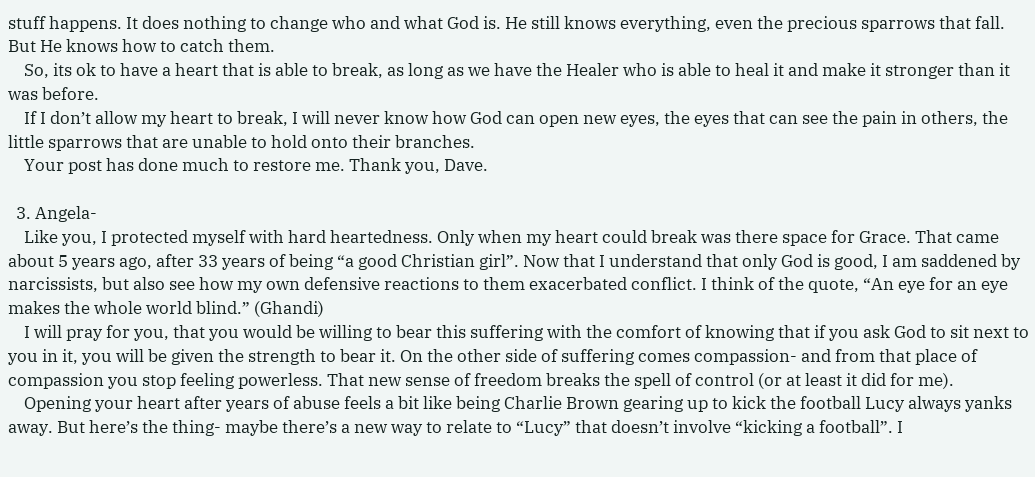stuff happens. It does nothing to change who and what God is. He still knows everything, even the precious sparrows that fall. But He knows how to catch them.
    So, its ok to have a heart that is able to break, as long as we have the Healer who is able to heal it and make it stronger than it was before.
    If I don’t allow my heart to break, I will never know how God can open new eyes, the eyes that can see the pain in others, the little sparrows that are unable to hold onto their branches.
    Your post has done much to restore me. Thank you, Dave.

  3. Angela-
    Like you, I protected myself with hard heartedness. Only when my heart could break was there space for Grace. That came about 5 years ago, after 33 years of being “a good Christian girl”. Now that I understand that only God is good, I am saddened by narcissists, but also see how my own defensive reactions to them exacerbated conflict. I think of the quote, “An eye for an eye makes the whole world blind.” (Ghandi)
    I will pray for you, that you would be willing to bear this suffering with the comfort of knowing that if you ask God to sit next to you in it, you will be given the strength to bear it. On the other side of suffering comes compassion- and from that place of compassion you stop feeling powerless. That new sense of freedom breaks the spell of control (or at least it did for me).
    Opening your heart after years of abuse feels a bit like being Charlie Brown gearing up to kick the football Lucy always yanks away. But here’s the thing- maybe there’s a new way to relate to “Lucy” that doesn’t involve “kicking a football”. I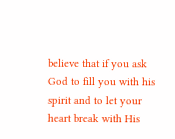believe that if you ask God to fill you with his spirit and to let your heart break with His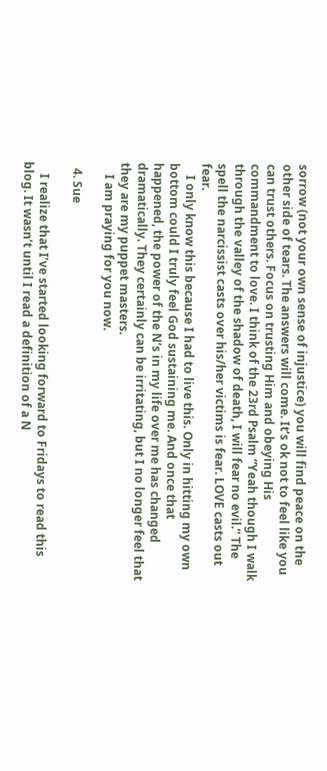sorrow (not your own sense of injustice) you will find peace on the other side of tears. The answers will come. It’s ok not to feel like you can trust others. Focus on trusting Him and obeying His commandment to love. I think of the 23rd Psalm “Yeah though I walk through the valley of the shadow of death, I will fear no evil.” The spell the narcissist casts over his/her victims is fear. LOVE casts out fear.
    I only know this because I had to live this. Only in hitting my own bottom could I truly feel God sustaining me. And once that happened, the power of the N’s in my life over me has changed dramatically. They certainly can be irritating, but I no longer feel that they are my puppet masters.
    I am praying for you now.

  4. Sue

    I realize that I’ve started looking forward to Fridays to read this blog. It wasn’t until I read a definition of a N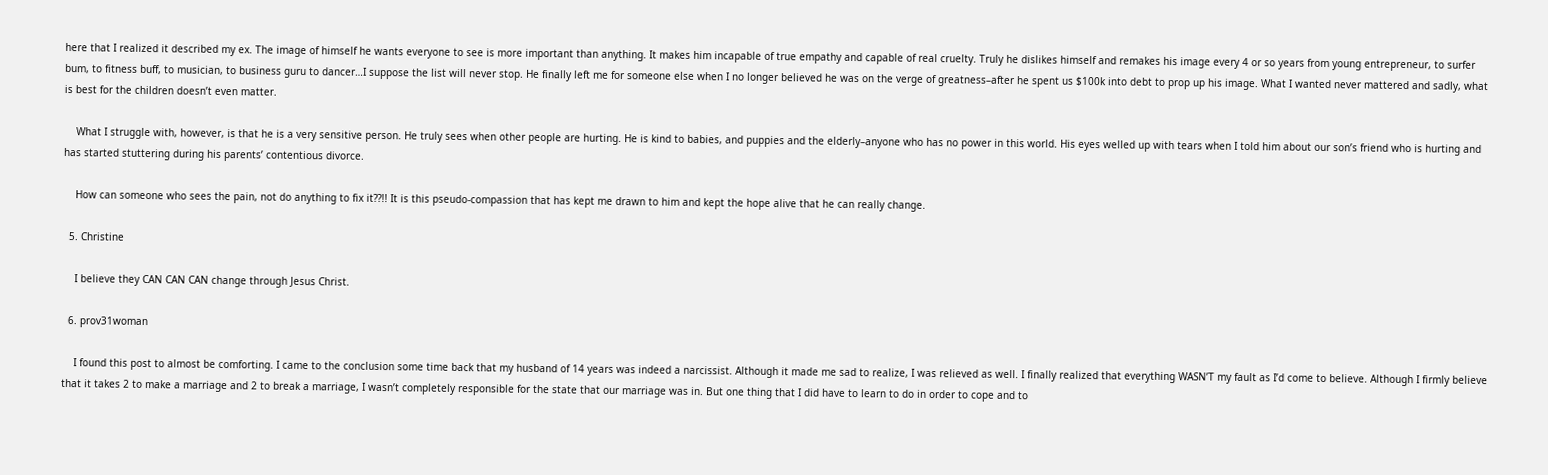here that I realized it described my ex. The image of himself he wants everyone to see is more important than anything. It makes him incapable of true empathy and capable of real cruelty. Truly he dislikes himself and remakes his image every 4 or so years from young entrepreneur, to surfer bum, to fitness buff, to musician, to business guru to dancer…I suppose the list will never stop. He finally left me for someone else when I no longer believed he was on the verge of greatness–after he spent us $100k into debt to prop up his image. What I wanted never mattered and sadly, what is best for the children doesn’t even matter.

    What I struggle with, however, is that he is a very sensitive person. He truly sees when other people are hurting. He is kind to babies, and puppies and the elderly–anyone who has no power in this world. His eyes welled up with tears when I told him about our son’s friend who is hurting and has started stuttering during his parents’ contentious divorce.

    How can someone who sees the pain, not do anything to fix it??!! It is this pseudo-compassion that has kept me drawn to him and kept the hope alive that he can really change.

  5. Christine

    I believe they CAN CAN CAN change through Jesus Christ.

  6. prov31woman

    I found this post to almost be comforting. I came to the conclusion some time back that my husband of 14 years was indeed a narcissist. Although it made me sad to realize, I was relieved as well. I finally realized that everything WASN’T my fault as I’d come to believe. Although I firmly believe that it takes 2 to make a marriage and 2 to break a marriage, I wasn’t completely responsible for the state that our marriage was in. But one thing that I did have to learn to do in order to cope and to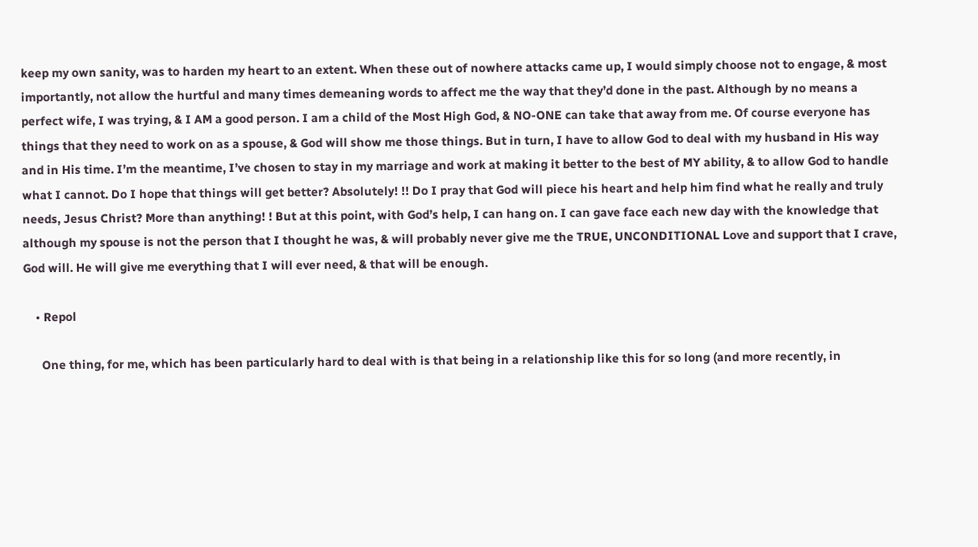keep my own sanity, was to harden my heart to an extent. When these out of nowhere attacks came up, I would simply choose not to engage, & most importantly, not allow the hurtful and many times demeaning words to affect me the way that they’d done in the past. Although by no means a perfect wife, I was trying, & I AM a good person. I am a child of the Most High God, & NO-ONE can take that away from me. Of course everyone has things that they need to work on as a spouse, & God will show me those things. But in turn, I have to allow God to deal with my husband in His way and in His time. I’m the meantime, I’ve chosen to stay in my marriage and work at making it better to the best of MY ability, & to allow God to handle what I cannot. Do I hope that things will get better? Absolutely! !! Do I pray that God will piece his heart and help him find what he really and truly needs, Jesus Christ? More than anything! ! But at this point, with God’s help, I can hang on. I can gave face each new day with the knowledge that although my spouse is not the person that I thought he was, & will probably never give me the TRUE, UNCONDITIONAL Love and support that I crave, God will. He will give me everything that I will ever need, & that will be enough.

    • Repol

      One thing, for me, which has been particularly hard to deal with is that being in a relationship like this for so long (and more recently, in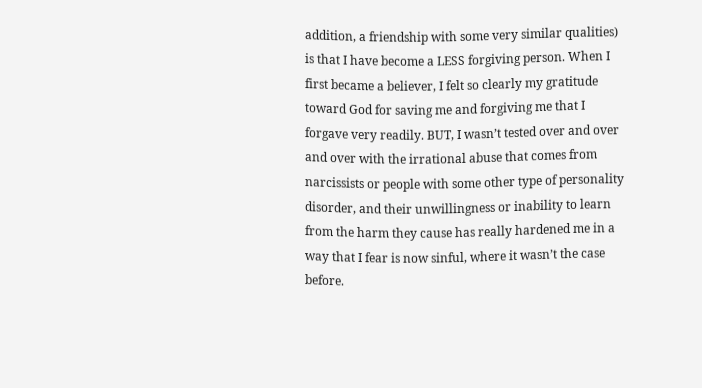addition, a friendship with some very similar qualities) is that I have become a LESS forgiving person. When I first became a believer, I felt so clearly my gratitude toward God for saving me and forgiving me that I forgave very readily. BUT, I wasn’t tested over and over and over with the irrational abuse that comes from narcissists or people with some other type of personality disorder, and their unwillingness or inability to learn from the harm they cause has really hardened me in a way that I fear is now sinful, where it wasn’t the case before.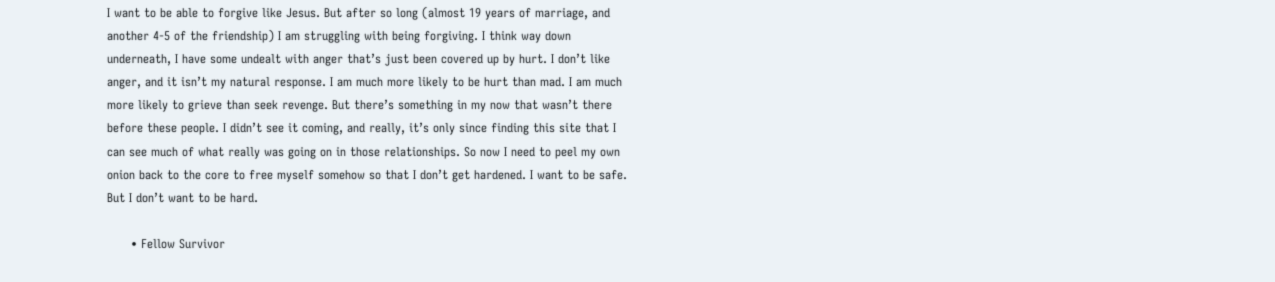I want to be able to forgive like Jesus. But after so long (almost 19 years of marriage, and another 4-5 of the friendship) I am struggling with being forgiving. I think way down underneath, I have some undealt with anger that’s just been covered up by hurt. I don’t like anger, and it isn’t my natural response. I am much more likely to be hurt than mad. I am much more likely to grieve than seek revenge. But there’s something in my now that wasn’t there before these people. I didn’t see it coming, and really, it’s only since finding this site that I can see much of what really was going on in those relationships. So now I need to peel my own onion back to the core to free myself somehow so that I don’t get hardened. I want to be safe. But I don’t want to be hard.

      • Fellow Survivor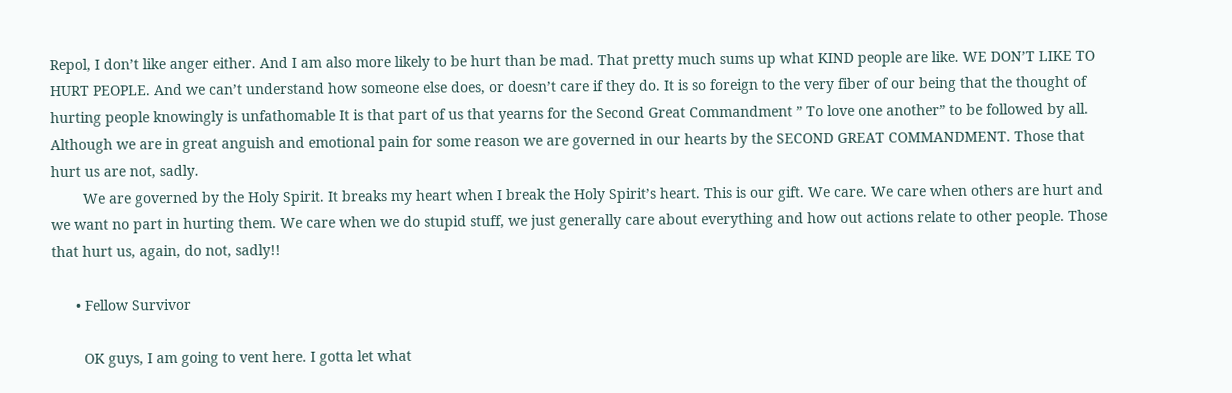Repol, I don’t like anger either. And I am also more likely to be hurt than be mad. That pretty much sums up what KIND people are like. WE DON’T LIKE TO HURT PEOPLE. And we can’t understand how someone else does, or doesn’t care if they do. It is so foreign to the very fiber of our being that the thought of hurting people knowingly is unfathomable It is that part of us that yearns for the Second Great Commandment ” To love one another” to be followed by all. Although we are in great anguish and emotional pain for some reason we are governed in our hearts by the SECOND GREAT COMMANDMENT. Those that hurt us are not, sadly.
        We are governed by the Holy Spirit. It breaks my heart when I break the Holy Spirit’s heart. This is our gift. We care. We care when others are hurt and we want no part in hurting them. We care when we do stupid stuff, we just generally care about everything and how out actions relate to other people. Those that hurt us, again, do not, sadly!!

      • Fellow Survivor

        OK guys, I am going to vent here. I gotta let what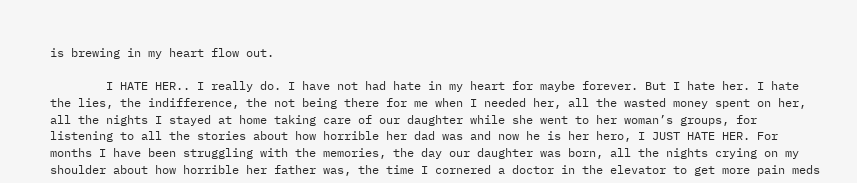is brewing in my heart flow out.

        I HATE HER.. I really do. I have not had hate in my heart for maybe forever. But I hate her. I hate the lies, the indifference, the not being there for me when I needed her, all the wasted money spent on her, all the nights I stayed at home taking care of our daughter while she went to her woman’s groups, for listening to all the stories about how horrible her dad was and now he is her hero, I JUST HATE HER. For months I have been struggling with the memories, the day our daughter was born, all the nights crying on my shoulder about how horrible her father was, the time I cornered a doctor in the elevator to get more pain meds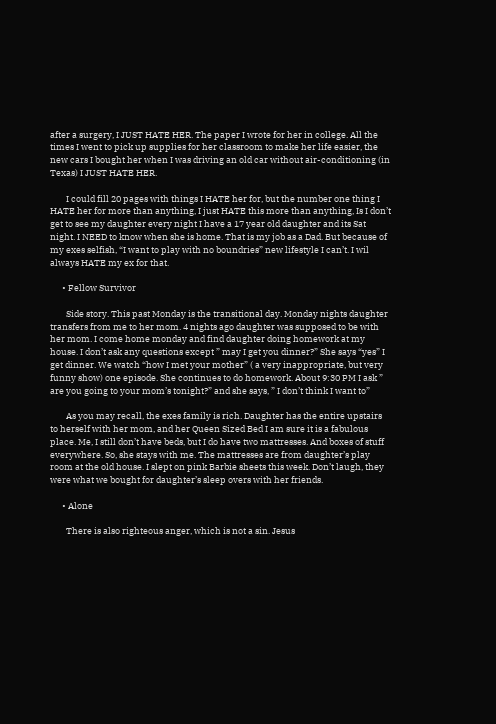after a surgery, I JUST HATE HER. The paper I wrote for her in college. All the times I went to pick up supplies for her classroom to make her life easier, the new cars I bought her when I was driving an old car without air-conditioning (in Texas) I JUST HATE HER.

        I could fill 20 pages with things I HATE her for, but the number one thing I HATE her for more than anything, I just HATE this more than anything, Is I don’t get to see my daughter every night I have a 17 year old daughter and its Sat night. I NEED to know when she is home. That is my job as a Dad. But because of my exes selfish, “I want to play with no boundries” new lifestyle I can’t. I wil always HATE my ex for that.

      • Fellow Survivor

        Side story. This past Monday is the transitional day. Monday nights daughter transfers from me to her mom. 4 nights ago daughter was supposed to be with her mom. I come home monday and find daughter doing homework at my house. I don’t ask any questions except ” may I get you dinner?” She says “yes” I get dinner. We watch “how I met your mother” ( a very inappropriate, but very funny show) one episode. She continues to do homework. About 9:30 PM I ask ” are you going to your mom’s tonight?” and she says, ” I don’t think I want to”

        As you may recall, the exes family is rich. Daughter has the entire upstairs to herself with her mom, and her Queen Sized Bed I am sure it is a fabulous place. Me, I still don’t have beds, but I do have two mattresses. And boxes of stuff everywhere. So, she stays with me. The mattresses are from daughter’s play room at the old house. I slept on pink Barbie sheets this week. Don’t laugh, they were what we bought for daughter’s sleep overs with her friends.

      • Alone

        There is also righteous anger, which is not a sin. Jesus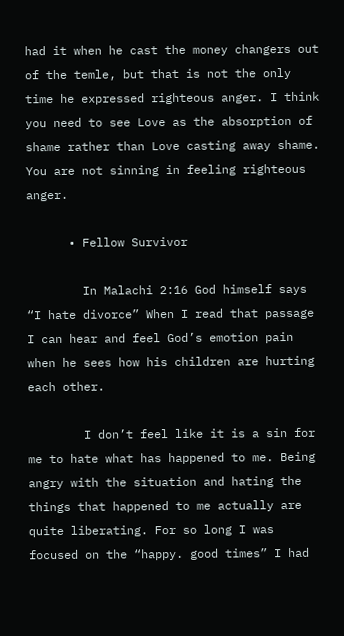had it when he cast the money changers out of the temle, but that is not the only time he expressed righteous anger. I think you need to see Love as the absorption of shame rather than Love casting away shame. You are not sinning in feeling righteous anger.

      • Fellow Survivor

        In Malachi 2:16 God himself says “I hate divorce” When I read that passage I can hear and feel God’s emotion pain when he sees how his children are hurting each other.

        I don’t feel like it is a sin for me to hate what has happened to me. Being angry with the situation and hating the things that happened to me actually are quite liberating. For so long I was focused on the “happy. good times” I had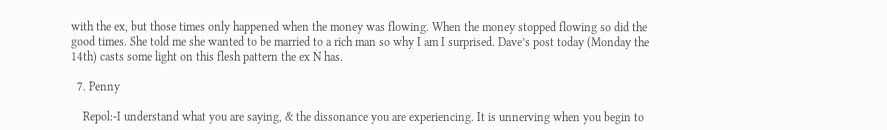with the ex, but those times only happened when the money was flowing. When the money stopped flowing so did the good times. She told me she wanted to be married to a rich man so why I am I surprised. Dave’s post today (Monday the 14th) casts some light on this flesh pattern the ex N has.

  7. Penny

    Repol:-I understand what you are saying, & the dissonance you are experiencing. It is unnerving when you begin to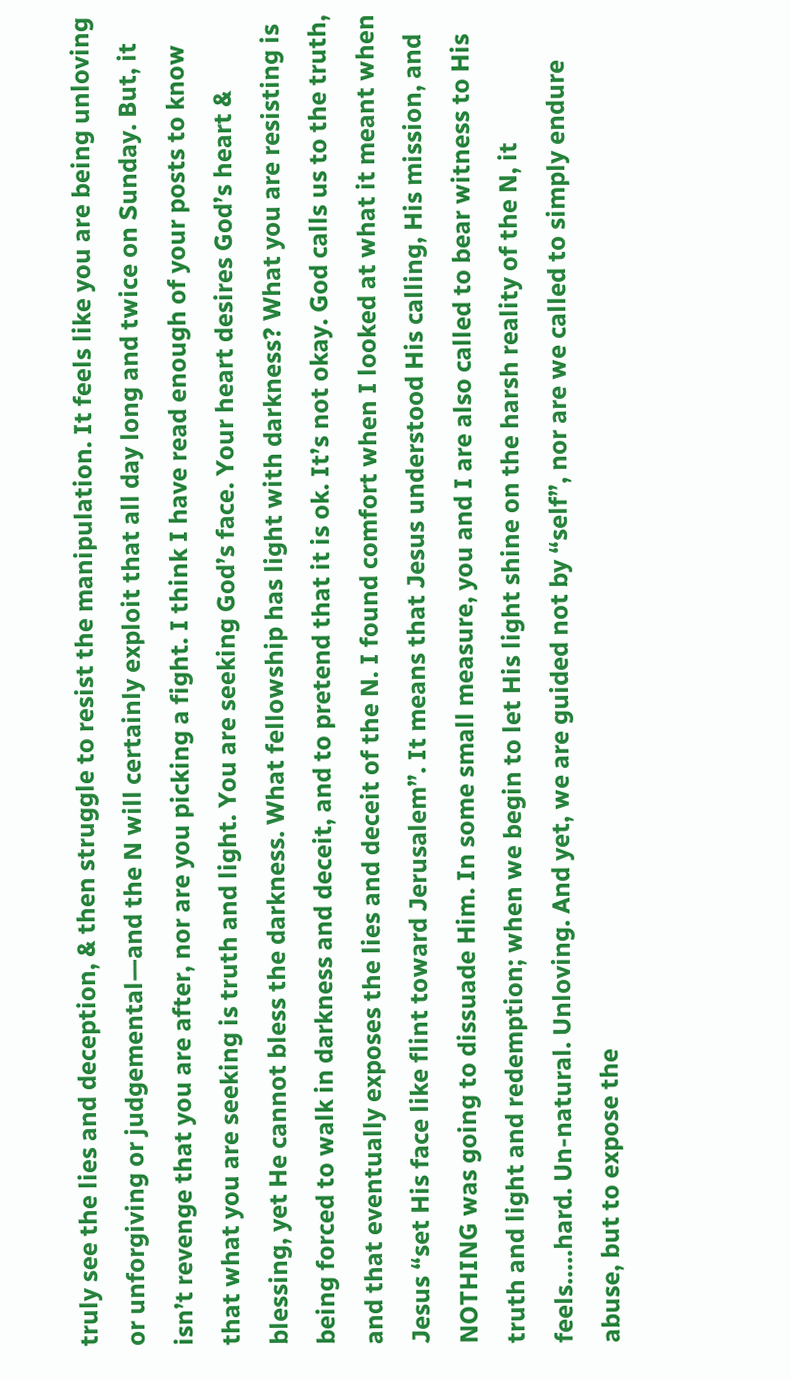truly see the lies and deception, & then struggle to resist the manipulation. It feels like you are being unloving or unforgiving or judgemental—and the N will certainly exploit that all day long and twice on Sunday. But, it isn’t revenge that you are after, nor are you picking a fight. I think I have read enough of your posts to know that what you are seeking is truth and light. You are seeking God’s face. Your heart desires God’s heart & blessing, yet He cannot bless the darkness. What fellowship has light with darkness? What you are resisting is being forced to walk in darkness and deceit, and to pretend that it is ok. It’s not okay. God calls us to the truth, and that eventually exposes the lies and deceit of the N. I found comfort when I looked at what it meant when Jesus “set His face like flint toward Jerusalem”. It means that Jesus understood His calling, His mission, and NOTHING was going to dissuade Him. In some small measure, you and I are also called to bear witness to His truth and light and redemption; when we begin to let His light shine on the harsh reality of the N, it feels…..hard. Un-natural. Unloving. And yet, we are guided not by “self”, nor are we called to simply endure abuse, but to expose the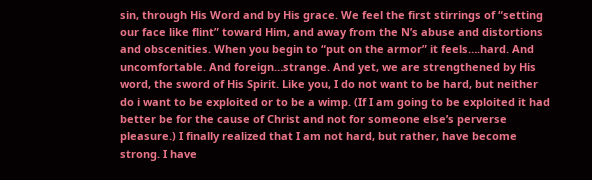sin, through His Word and by His grace. We feel the first stirrings of “setting our face like flint” toward Him, and away from the N’s abuse and distortions and obscenities. When you begin to “put on the armor” it feels….hard. And uncomfortable. And foreign…strange. And yet, we are strengthened by His word, the sword of His Spirit. Like you, I do not want to be hard, but neither do i want to be exploited or to be a wimp. (If I am going to be exploited it had better be for the cause of Christ and not for someone else’s perverse pleasure.) I finally realized that I am not hard, but rather, have become strong. I have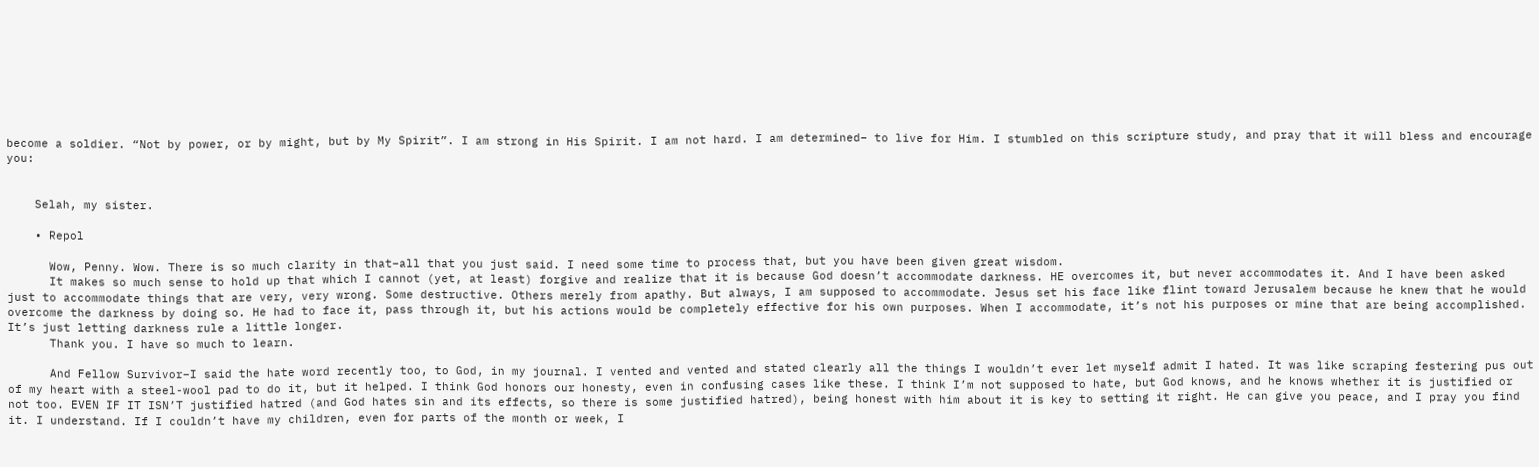become a soldier. “Not by power, or by might, but by My Spirit”. I am strong in His Spirit. I am not hard. I am determined– to live for Him. I stumbled on this scripture study, and pray that it will bless and encourage you:


    Selah, my sister.

    • Repol

      Wow, Penny. Wow. There is so much clarity in that–all that you just said. I need some time to process that, but you have been given great wisdom.
      It makes so much sense to hold up that which I cannot (yet, at least) forgive and realize that it is because God doesn’t accommodate darkness. HE overcomes it, but never accommodates it. And I have been asked just to accommodate things that are very, very wrong. Some destructive. Others merely from apathy. But always, I am supposed to accommodate. Jesus set his face like flint toward Jerusalem because he knew that he would overcome the darkness by doing so. He had to face it, pass through it, but his actions would be completely effective for his own purposes. When I accommodate, it’s not his purposes or mine that are being accomplished. It’s just letting darkness rule a little longer.
      Thank you. I have so much to learn.

      And Fellow Survivor–I said the hate word recently too, to God, in my journal. I vented and vented and stated clearly all the things I wouldn’t ever let myself admit I hated. It was like scraping festering pus out of my heart with a steel-wool pad to do it, but it helped. I think God honors our honesty, even in confusing cases like these. I think I’m not supposed to hate, but God knows, and he knows whether it is justified or not too. EVEN IF IT ISN’T justified hatred (and God hates sin and its effects, so there is some justified hatred), being honest with him about it is key to setting it right. He can give you peace, and I pray you find it. I understand. If I couldn’t have my children, even for parts of the month or week, I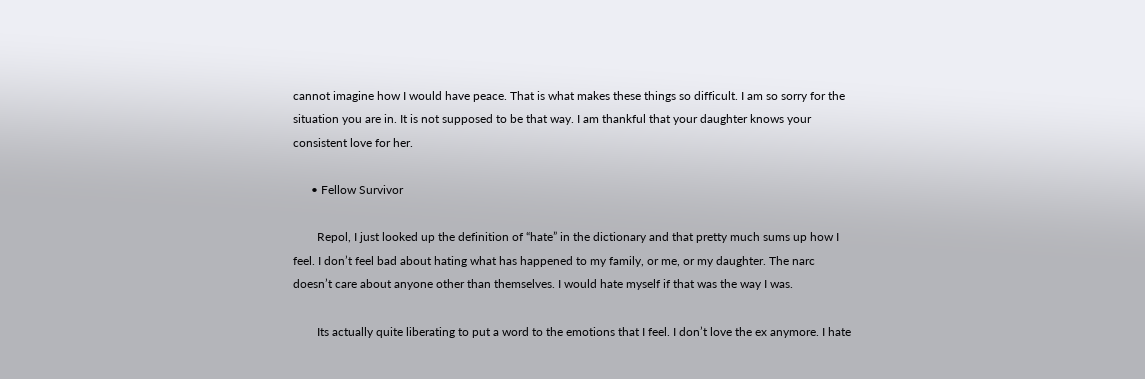cannot imagine how I would have peace. That is what makes these things so difficult. I am so sorry for the situation you are in. It is not supposed to be that way. I am thankful that your daughter knows your consistent love for her.

      • Fellow Survivor

        Repol, I just looked up the definition of “hate” in the dictionary and that pretty much sums up how I feel. I don’t feel bad about hating what has happened to my family, or me, or my daughter. The narc doesn’t care about anyone other than themselves. I would hate myself if that was the way I was.

        Its actually quite liberating to put a word to the emotions that I feel. I don’t love the ex anymore. I hate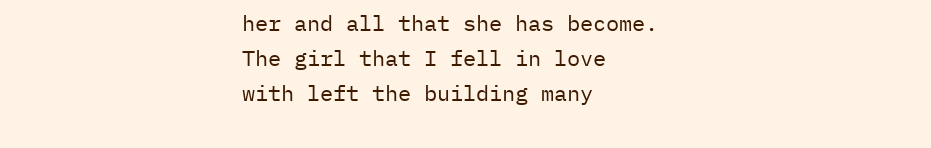her and all that she has become. The girl that I fell in love with left the building many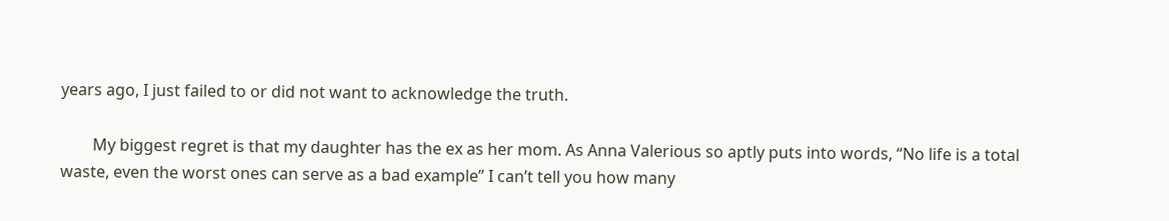years ago, I just failed to or did not want to acknowledge the truth.

        My biggest regret is that my daughter has the ex as her mom. As Anna Valerious so aptly puts into words, “No life is a total waste, even the worst ones can serve as a bad example” I can’t tell you how many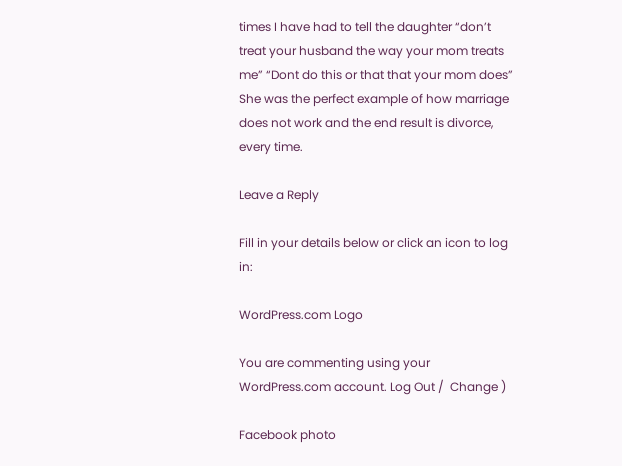times I have had to tell the daughter “don’t treat your husband the way your mom treats me” “Dont do this or that that your mom does” She was the perfect example of how marriage does not work and the end result is divorce, every time.

Leave a Reply

Fill in your details below or click an icon to log in:

WordPress.com Logo

You are commenting using your WordPress.com account. Log Out /  Change )

Facebook photo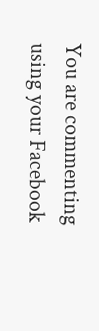You are commenting using your Facebook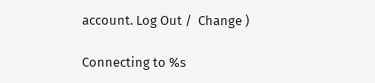account. Log Out /  Change )

Connecting to %s